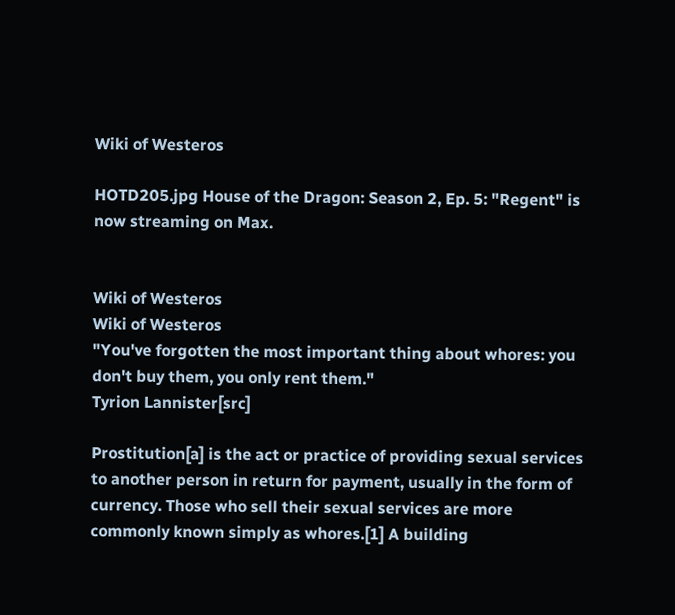Wiki of Westeros

HOTD205.jpg House of the Dragon: Season 2, Ep. 5: "Regent" is now streaming on Max.


Wiki of Westeros
Wiki of Westeros
"You've forgotten the most important thing about whores: you don't buy them, you only rent them."
Tyrion Lannister[src]

Prostitution[a] is the act or practice of providing sexual services to another person in return for payment, usually in the form of currency. Those who sell their sexual services are more commonly known simply as whores.[1] A building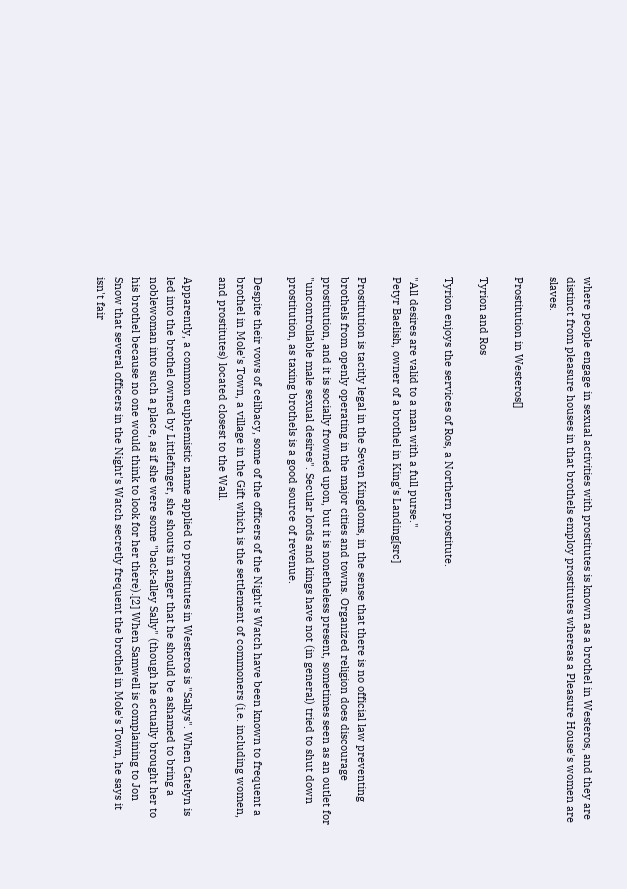where people engage in sexual activities with prostitutes is known as a brothel in Westeros, and they are distinct from pleasure houses in that brothels employ prostitutes whereas a Pleasure House's women are slaves.

Prostitution in Westeros[]

Tyrion and Ros

Tyrion enjoys the services of Ros, a Northern prostitute.

"All desires are valid to a man with a full purse."
Petyr Baelish, owner of a brothel in King's Landing[src]

Prostitution is tacitly legal in the Seven Kingdoms, in the sense that there is no official law preventing brothels from openly operating in the major cities and towns. Organized religion does discourage prostitution, and it is socially frowned upon, but it is nonetheless present, sometimes seen as an outlet for "uncontrollable male sexual desires". Secular lords and kings have not (in general) tried to shut down prostitution, as taxing brothels is a good source of revenue.

Despite their vows of celibacy, some of the officers of the Night's Watch have been known to frequent a brothel in Mole's Town, a village in the Gift which is the settlement of commoners (i.e. including women, and prostitutes) located closest to the Wall.

Apparently, a common euphemistic name applied to prostitutes in Westeros is "Sallys". When Catelyn is led into the brothel owned by Littlefinger, she shouts in anger that he should be ashamed to bring a noblewoman into such a place, as if she were some "back-alley Sally" (though he actually brought her to his brothel because no one would think to look for her there).[2] When Samwell is complaining to Jon Snow that several officers in the Night's Watch secretly frequent the brothel in Mole's Town, he says it isn't fair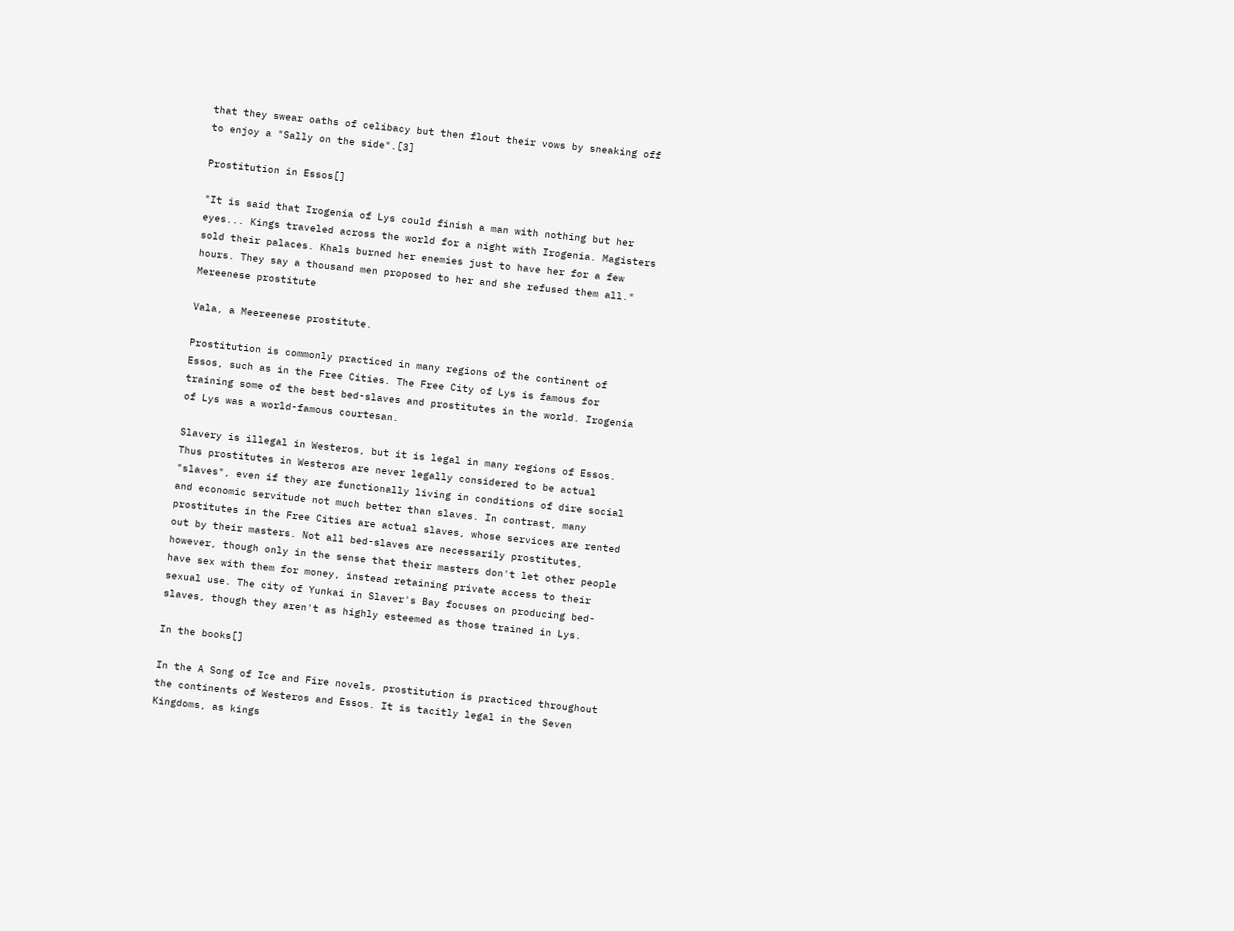that they swear oaths of celibacy but then flout their vows by sneaking off to enjoy a "Sally on the side".[3]

Prostitution in Essos[]

"It is said that Irogenia of Lys could finish a man with nothing but her eyes... Kings traveled across the world for a night with Irogenia. Magisters sold their palaces. Khals burned her enemies just to have her for a few hours. They say a thousand men proposed to her and she refused them all."
Mereenese prostitute

Vala, a Meereenese prostitute.

Prostitution is commonly practiced in many regions of the continent of Essos, such as in the Free Cities. The Free City of Lys is famous for training some of the best bed-slaves and prostitutes in the world. Irogenia of Lys was a world-famous courtesan.

Slavery is illegal in Westeros, but it is legal in many regions of Essos. Thus prostitutes in Westeros are never legally considered to be actual "slaves", even if they are functionally living in conditions of dire social and economic servitude not much better than slaves. In contrast, many prostitutes in the Free Cities are actual slaves, whose services are rented out by their masters. Not all bed-slaves are necessarily prostitutes, however, though only in the sense that their masters don't let other people have sex with them for money, instead retaining private access to their sexual use. The city of Yunkai in Slaver's Bay focuses on producing bed-slaves, though they aren't as highly esteemed as those trained in Lys.

In the books[]

In the A Song of Ice and Fire novels, prostitution is practiced throughout the continents of Westeros and Essos. It is tacitly legal in the Seven Kingdoms, as kings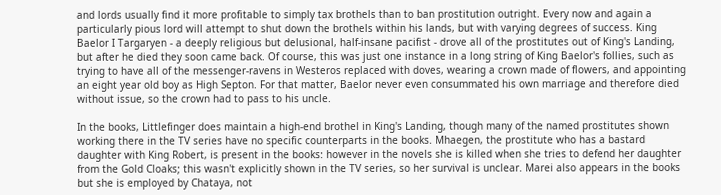and lords usually find it more profitable to simply tax brothels than to ban prostitution outright. Every now and again a particularly pious lord will attempt to shut down the brothels within his lands, but with varying degrees of success. King Baelor I Targaryen - a deeply religious but delusional, half-insane pacifist - drove all of the prostitutes out of King's Landing, but after he died they soon came back. Of course, this was just one instance in a long string of King Baelor's follies, such as trying to have all of the messenger-ravens in Westeros replaced with doves, wearing a crown made of flowers, and appointing an eight year old boy as High Septon. For that matter, Baelor never even consummated his own marriage and therefore died without issue, so the crown had to pass to his uncle.

In the books, Littlefinger does maintain a high-end brothel in King's Landing, though many of the named prostitutes shown working there in the TV series have no specific counterparts in the books. Mhaegen, the prostitute who has a bastard daughter with King Robert, is present in the books: however in the novels she is killed when she tries to defend her daughter from the Gold Cloaks; this wasn't explicitly shown in the TV series, so her survival is unclear. Marei also appears in the books but she is employed by Chataya, not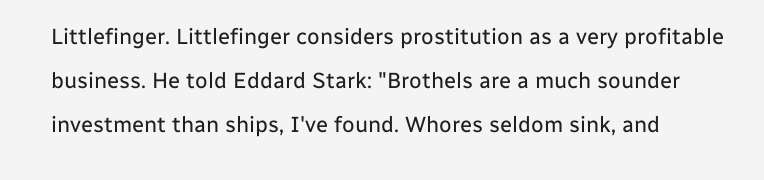Littlefinger. Littlefinger considers prostitution as a very profitable business. He told Eddard Stark: "Brothels are a much sounder investment than ships, I've found. Whores seldom sink, and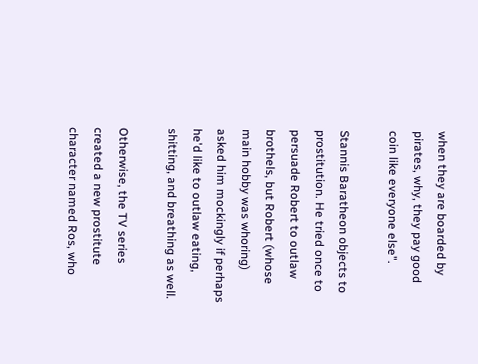when they are boarded by pirates, why, they pay good coin like everyone else".

Stannis Baratheon objects to prostitution. He tried once to persuade Robert to outlaw brothels, but Robert (whose main hobby was whoring) asked him mockingly if perhaps he'd like to outlaw eating, shitting, and breathing as well.

Otherwise, the TV series created a new prostitute character named Ros, who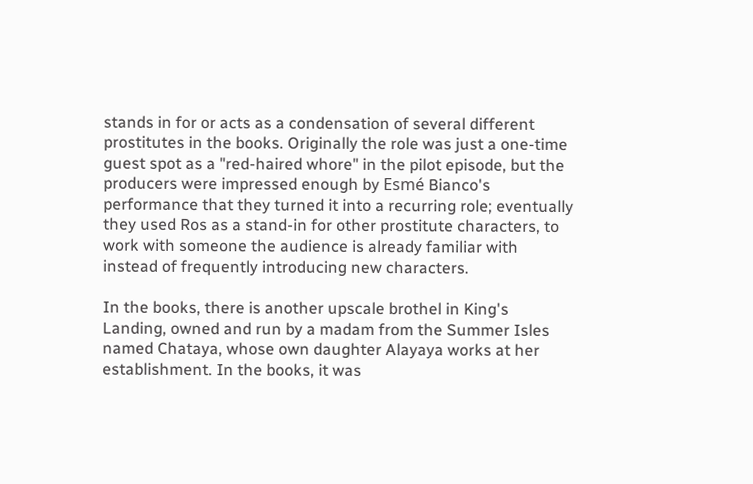stands in for or acts as a condensation of several different prostitutes in the books. Originally the role was just a one-time guest spot as a "red-haired whore" in the pilot episode, but the producers were impressed enough by Esmé Bianco's performance that they turned it into a recurring role; eventually they used Ros as a stand-in for other prostitute characters, to work with someone the audience is already familiar with instead of frequently introducing new characters.

In the books, there is another upscale brothel in King's Landing, owned and run by a madam from the Summer Isles named Chataya, whose own daughter Alayaya works at her establishment. In the books, it was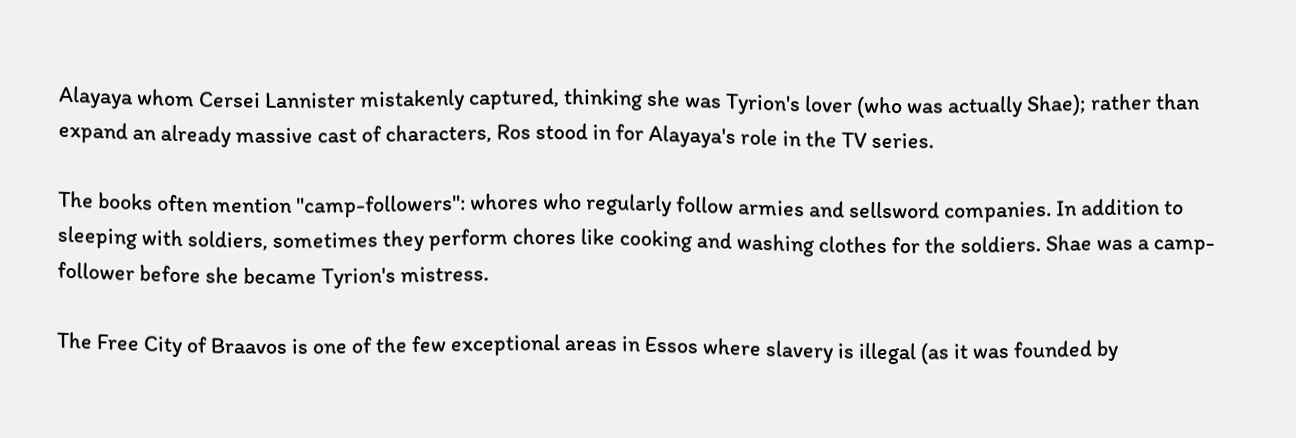Alayaya whom Cersei Lannister mistakenly captured, thinking she was Tyrion's lover (who was actually Shae); rather than expand an already massive cast of characters, Ros stood in for Alayaya's role in the TV series.

The books often mention "camp-followers": whores who regularly follow armies and sellsword companies. In addition to sleeping with soldiers, sometimes they perform chores like cooking and washing clothes for the soldiers. Shae was a camp-follower before she became Tyrion's mistress.

The Free City of Braavos is one of the few exceptional areas in Essos where slavery is illegal (as it was founded by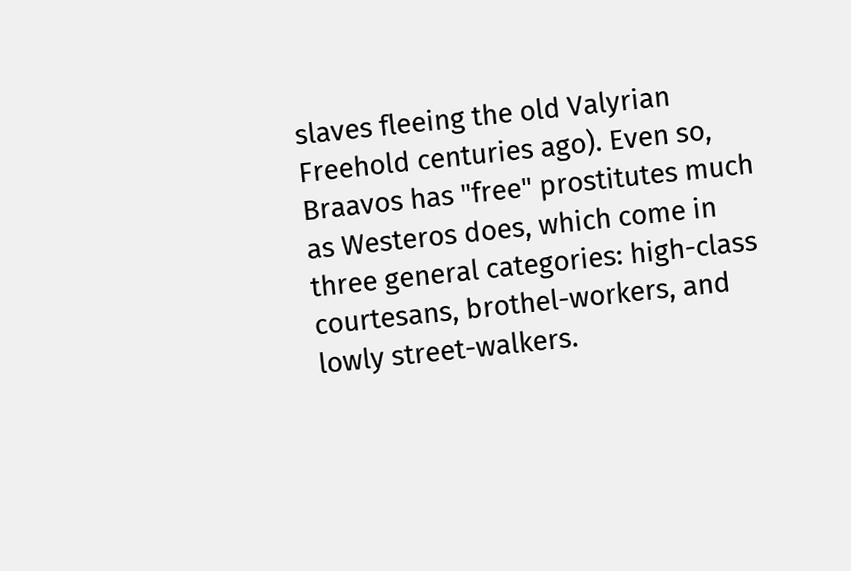slaves fleeing the old Valyrian Freehold centuries ago). Even so, Braavos has "free" prostitutes much as Westeros does, which come in three general categories: high-class courtesans, brothel-workers, and lowly street-walkers.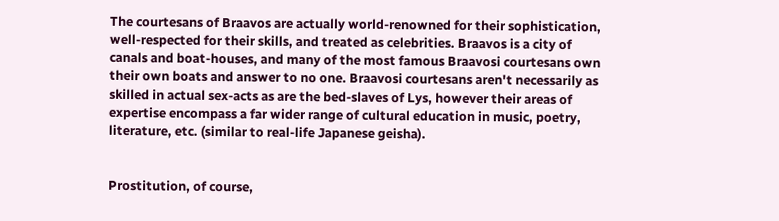The courtesans of Braavos are actually world-renowned for their sophistication, well-respected for their skills, and treated as celebrities. Braavos is a city of canals and boat-houses, and many of the most famous Braavosi courtesans own their own boats and answer to no one. Braavosi courtesans aren't necessarily as skilled in actual sex-acts as are the bed-slaves of Lys, however their areas of expertise encompass a far wider range of cultural education in music, poetry, literature, etc. (similar to real-life Japanese geisha).


Prostitution, of course,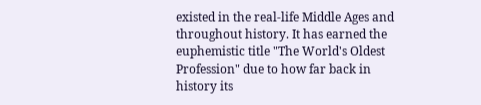existed in the real-life Middle Ages and throughout history. It has earned the euphemistic title "The World's Oldest Profession" due to how far back in history its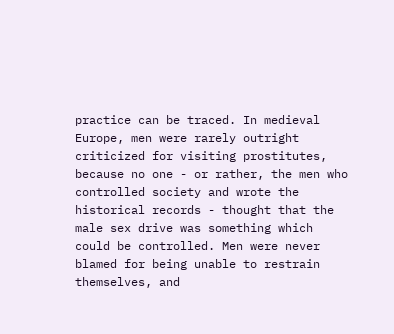practice can be traced. In medieval Europe, men were rarely outright criticized for visiting prostitutes, because no one - or rather, the men who controlled society and wrote the historical records - thought that the male sex drive was something which could be controlled. Men were never blamed for being unable to restrain themselves, and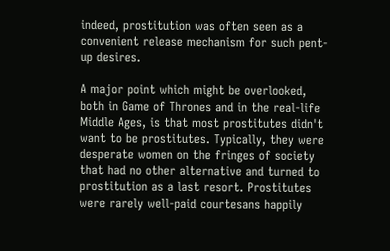indeed, prostitution was often seen as a convenient release mechanism for such pent-up desires.

A major point which might be overlooked, both in Game of Thrones and in the real-life Middle Ages, is that most prostitutes didn't want to be prostitutes. Typically, they were desperate women on the fringes of society that had no other alternative and turned to prostitution as a last resort. Prostitutes were rarely well-paid courtesans happily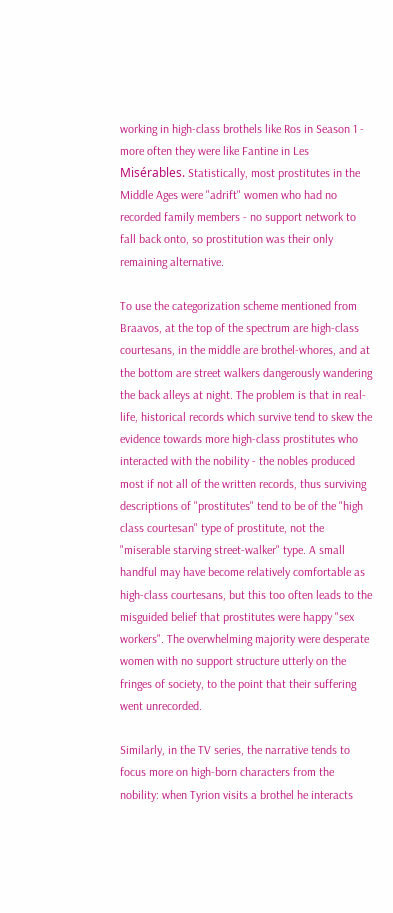working in high-class brothels like Ros in Season 1 - more often they were like Fantine in Les Misérables. Statistically, most prostitutes in the Middle Ages were "adrift" women who had no recorded family members - no support network to fall back onto, so prostitution was their only remaining alternative.

To use the categorization scheme mentioned from Braavos, at the top of the spectrum are high-class courtesans, in the middle are brothel-whores, and at the bottom are street walkers dangerously wandering the back alleys at night. The problem is that in real-life, historical records which survive tend to skew the evidence towards more high-class prostitutes who interacted with the nobility - the nobles produced most if not all of the written records, thus surviving descriptions of "prostitutes" tend to be of the "high class courtesan" type of prostitute, not the "miserable starving street-walker" type. A small handful may have become relatively comfortable as high-class courtesans, but this too often leads to the misguided belief that prostitutes were happy "sex workers". The overwhelming majority were desperate women with no support structure utterly on the fringes of society, to the point that their suffering went unrecorded.

Similarly, in the TV series, the narrative tends to focus more on high-born characters from the nobility: when Tyrion visits a brothel he interacts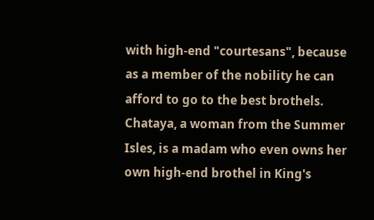with high-end "courtesans", because as a member of the nobility he can afford to go to the best brothels. Chataya, a woman from the Summer Isles, is a madam who even owns her own high-end brothel in King's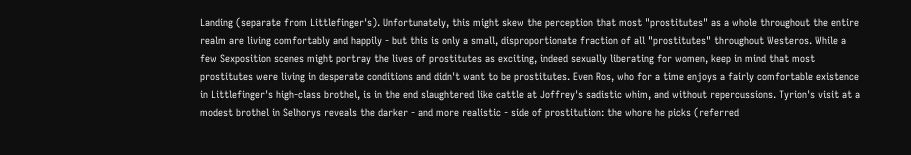Landing (separate from Littlefinger's). Unfortunately, this might skew the perception that most "prostitutes" as a whole throughout the entire realm are living comfortably and happily - but this is only a small, disproportionate fraction of all "prostitutes" throughout Westeros. While a few Sexposition scenes might portray the lives of prostitutes as exciting, indeed sexually liberating for women, keep in mind that most prostitutes were living in desperate conditions and didn't want to be prostitutes. Even Ros, who for a time enjoys a fairly comfortable existence in Littlefinger's high-class brothel, is in the end slaughtered like cattle at Joffrey's sadistic whim, and without repercussions. Tyrion's visit at a modest brothel in Selhorys reveals the darker - and more realistic - side of prostitution: the whore he picks (referred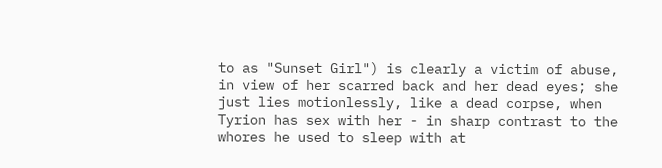to as "Sunset Girl") is clearly a victim of abuse, in view of her scarred back and her dead eyes; she just lies motionlessly, like a dead corpse, when Tyrion has sex with her - in sharp contrast to the whores he used to sleep with at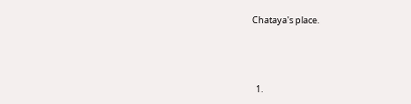Chataya's place.



  1.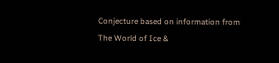Conjecture based on information from The World of Ice &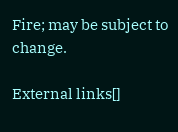Fire; may be subject to change.

External links[]